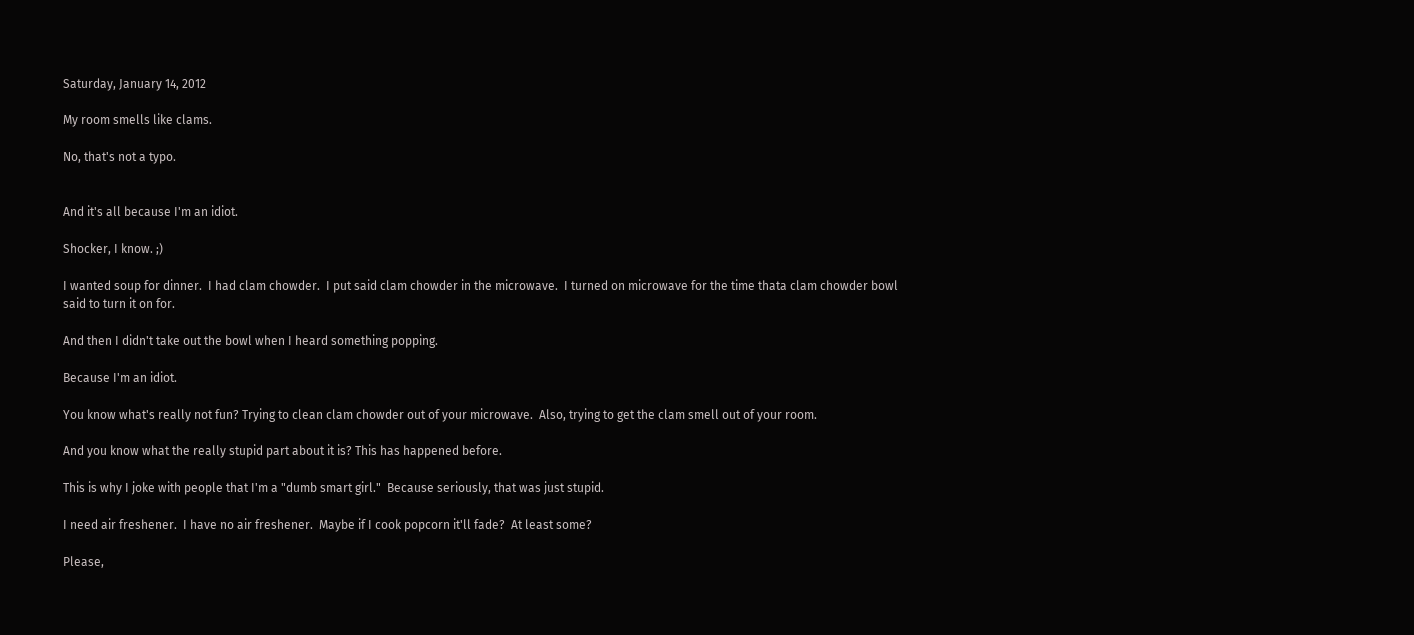Saturday, January 14, 2012

My room smells like clams.

No, that's not a typo.


And it's all because I'm an idiot.

Shocker, I know. ;)

I wanted soup for dinner.  I had clam chowder.  I put said clam chowder in the microwave.  I turned on microwave for the time thata clam chowder bowl said to turn it on for.

And then I didn't take out the bowl when I heard something popping.

Because I'm an idiot.

You know what's really not fun? Trying to clean clam chowder out of your microwave.  Also, trying to get the clam smell out of your room.

And you know what the really stupid part about it is? This has happened before.

This is why I joke with people that I'm a "dumb smart girl."  Because seriously, that was just stupid.

I need air freshener.  I have no air freshener.  Maybe if I cook popcorn it'll fade?  At least some?

Please,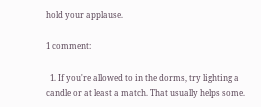hold your applause.

1 comment:

  1. If you're allowed to in the dorms, try lighting a candle or at least a match. That usually helps some.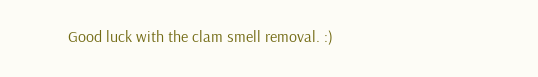Good luck with the clam smell removal. :)